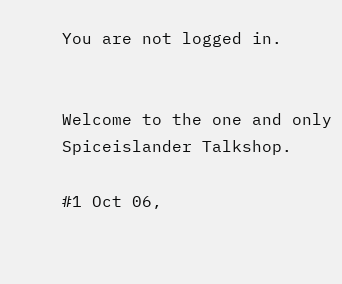You are not logged in.


Welcome to the one and only Spiceislander Talkshop.

#1 Oct 06,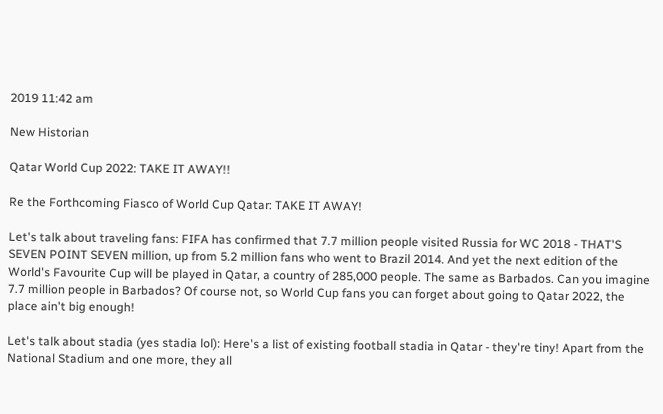2019 11:42 am

New Historian

Qatar World Cup 2022: TAKE IT AWAY!!

Re the Forthcoming Fiasco of World Cup Qatar: TAKE IT AWAY!

Let's talk about traveling fans: FIFA has confirmed that 7.7 million people visited Russia for WC 2018 - THAT'S SEVEN POINT SEVEN million, up from 5.2 million fans who went to Brazil 2014. And yet the next edition of the World's Favourite Cup will be played in Qatar, a country of 285,000 people. The same as Barbados. Can you imagine 7.7 million people in Barbados? Of course not, so World Cup fans you can forget about going to Qatar 2022, the place ain't big enough!

Let's talk about stadia (yes stadia lol): Here's a list of existing football stadia in Qatar - they're tiny! Apart from the National Stadium and one more, they all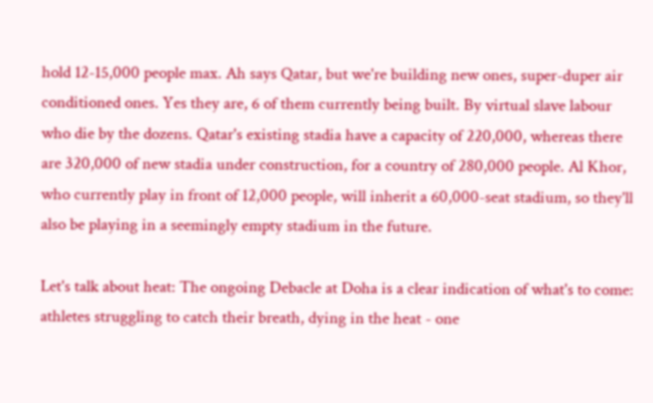hold 12-15,000 people max. Ah says Qatar, but we're building new ones, super-duper air conditioned ones. Yes they are, 6 of them currently being built. By virtual slave labour who die by the dozens. Qatar's existing stadia have a capacity of 220,000, whereas there are 320,000 of new stadia under construction, for a country of 280,000 people. Al Khor, who currently play in front of 12,000 people, will inherit a 60,000-seat stadium, so they'll also be playing in a seemingly empty stadium in the future.

Let's talk about heat: The ongoing Debacle at Doha is a clear indication of what's to come: athletes struggling to catch their breath, dying in the heat - one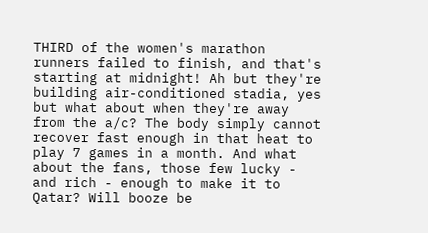THIRD of the women's marathon runners failed to finish, and that's starting at midnight! Ah but they're building air-conditioned stadia, yes but what about when they're away from the a/c? The body simply cannot recover fast enough in that heat to play 7 games in a month. And what about the fans, those few lucky - and rich - enough to make it to Qatar? Will booze be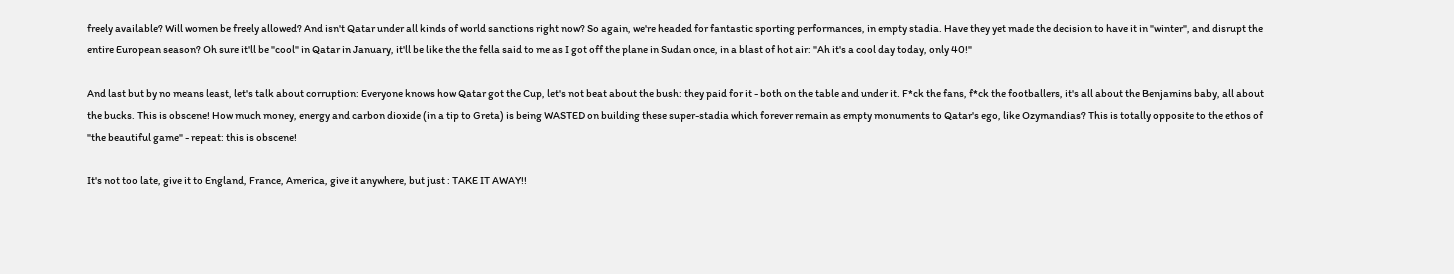freely available? Will women be freely allowed? And isn't Qatar under all kinds of world sanctions right now? So again, we're headed for fantastic sporting performances, in empty stadia. Have they yet made the decision to have it in "winter", and disrupt the entire European season? Oh sure it'll be "cool" in Qatar in January, it'll be like the the fella said to me as I got off the plane in Sudan once, in a blast of hot air: "Ah it's a cool day today, only 40!"

And last but by no means least, let's talk about corruption: Everyone knows how Qatar got the Cup, let's not beat about the bush: they paid for it - both on the table and under it. F*ck the fans, f*ck the footballers, it's all about the Benjamins baby, all about the bucks. This is obscene! How much money, energy and carbon dioxide (in a tip to Greta) is being WASTED on building these super-stadia which forever remain as empty monuments to Qatar's ego, like Ozymandias? This is totally opposite to the ethos of "the beautiful game" - repeat: this is obscene!

It's not too late, give it to England, France, America, give it anywhere, but just : TAKE IT AWAY!!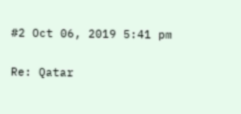#2 Oct 06, 2019 5:41 pm


Re: Qatar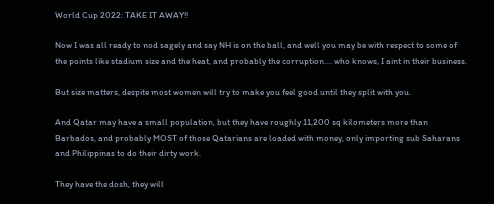World Cup 2022: TAKE IT AWAY!!

Now I was all ready to nod sagely and say NH is on the ball, and well you may be with respect to some of the points like stadium size and the heat, and probably the corruption.... who knows, I aint in their business.

But size matters, despite most women will try to make you feel good until they split with you.

And Qatar may have a small population, but they have roughly 11,200 sq kilometers more than Barbados, and probably MOST of those Qatarians are loaded with money, only importing sub Saharans and Philippinas to do their dirty work.

They have the dosh, they will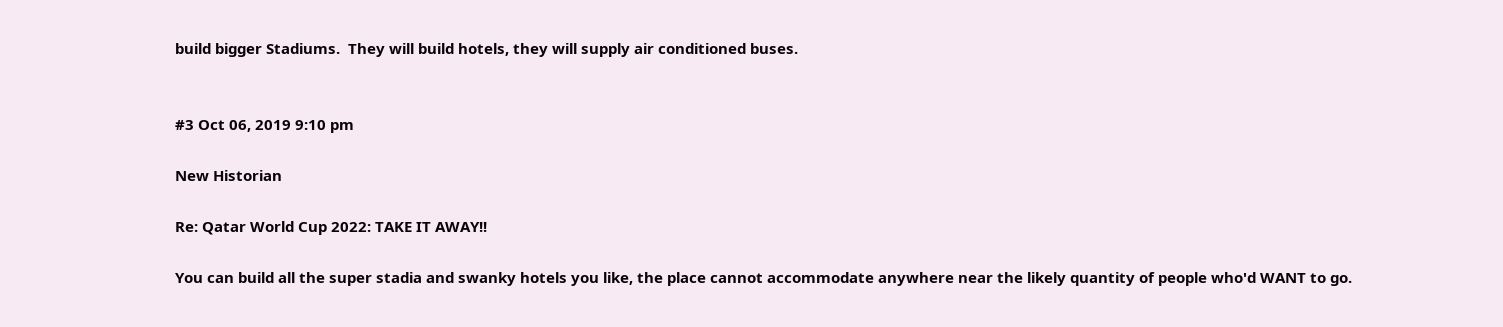build bigger Stadiums.  They will build hotels, they will supply air conditioned buses.


#3 Oct 06, 2019 9:10 pm

New Historian

Re: Qatar World Cup 2022: TAKE IT AWAY!!

You can build all the super stadia and swanky hotels you like, the place cannot accommodate anywhere near the likely quantity of people who'd WANT to go.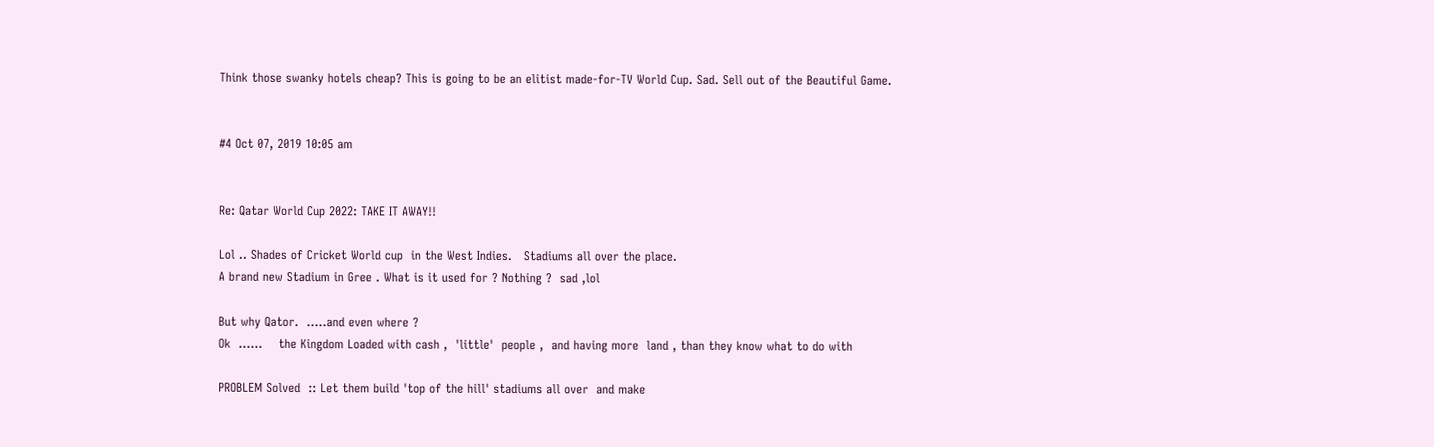Think those swanky hotels cheap? This is going to be an elitist made-for-TV World Cup. Sad. Sell out of the Beautiful Game.


#4 Oct 07, 2019 10:05 am


Re: Qatar World Cup 2022: TAKE IT AWAY!!

Lol .. Shades of Cricket World cup  in the West Indies.   Stadiums all over the place.
A brand new Stadium in Gree . What is it used for ? Nothing ?  sad ,lol

But why Qator.  .....and even where ?
Ok  ......    the Kingdom Loaded with cash ,  'little'  people ,  and having more  land , than they know what to do with

PROBLEM Solved  :: Let them build 'top of the hill' stadiums all over  and make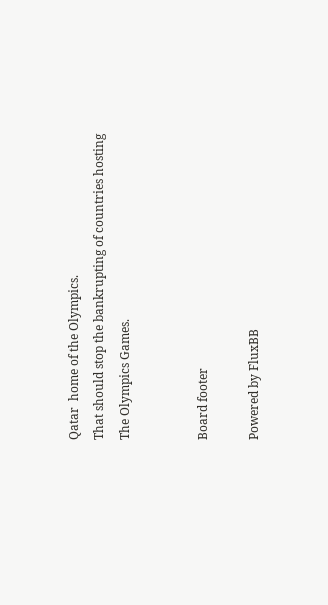Qatar  home of the Olympics.
That should stop the bankrupting of countries hosting   The Olympics Games.


Board footer

Powered by FluxBB